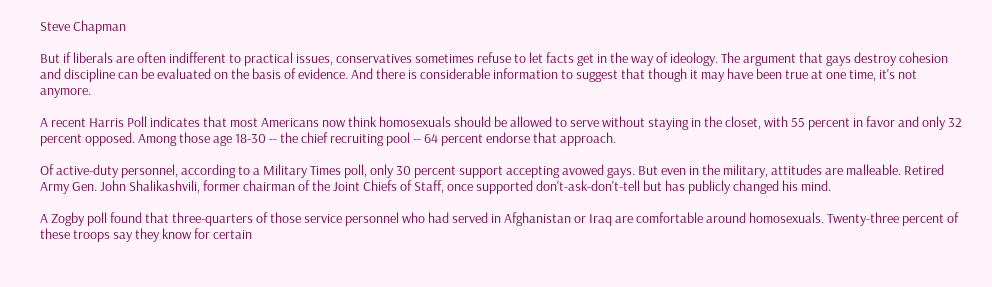Steve Chapman

But if liberals are often indifferent to practical issues, conservatives sometimes refuse to let facts get in the way of ideology. The argument that gays destroy cohesion and discipline can be evaluated on the basis of evidence. And there is considerable information to suggest that though it may have been true at one time, it's not anymore.

A recent Harris Poll indicates that most Americans now think homosexuals should be allowed to serve without staying in the closet, with 55 percent in favor and only 32 percent opposed. Among those age 18-30 -- the chief recruiting pool -- 64 percent endorse that approach.

Of active-duty personnel, according to a Military Times poll, only 30 percent support accepting avowed gays. But even in the military, attitudes are malleable. Retired Army Gen. John Shalikashvili, former chairman of the Joint Chiefs of Staff, once supported don't-ask-don't-tell but has publicly changed his mind.

A Zogby poll found that three-quarters of those service personnel who had served in Afghanistan or Iraq are comfortable around homosexuals. Twenty-three percent of these troops say they know for certain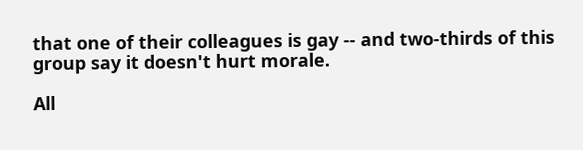that one of their colleagues is gay -- and two-thirds of this group say it doesn't hurt morale.

All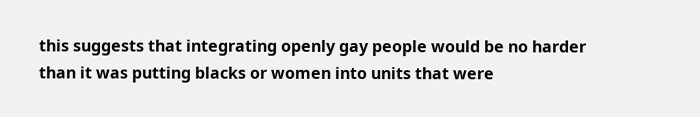this suggests that integrating openly gay people would be no harder than it was putting blacks or women into units that were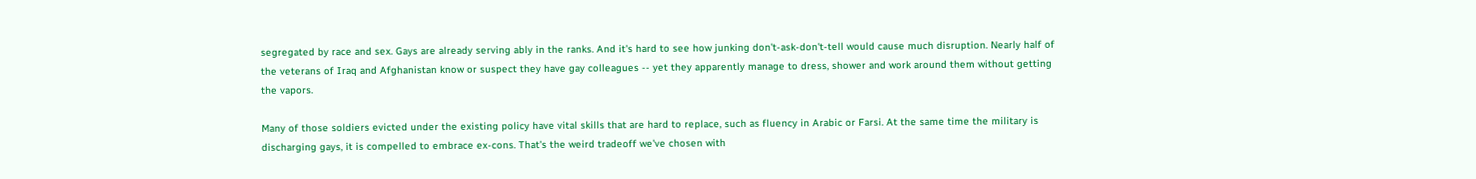segregated by race and sex. Gays are already serving ably in the ranks. And it's hard to see how junking don't-ask-don't-tell would cause much disruption. Nearly half of the veterans of Iraq and Afghanistan know or suspect they have gay colleagues -- yet they apparently manage to dress, shower and work around them without getting the vapors.

Many of those soldiers evicted under the existing policy have vital skills that are hard to replace, such as fluency in Arabic or Farsi. At the same time the military is discharging gays, it is compelled to embrace ex-cons. That's the weird tradeoff we've chosen with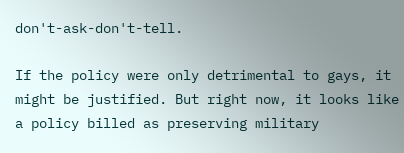don't-ask-don't-tell.

If the policy were only detrimental to gays, it might be justified. But right now, it looks like a policy billed as preserving military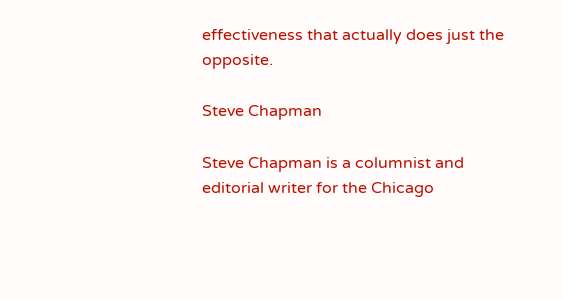effectiveness that actually does just the opposite.

Steve Chapman

Steve Chapman is a columnist and editorial writer for the Chicago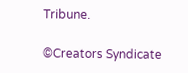Tribune.

©Creators Syndicate